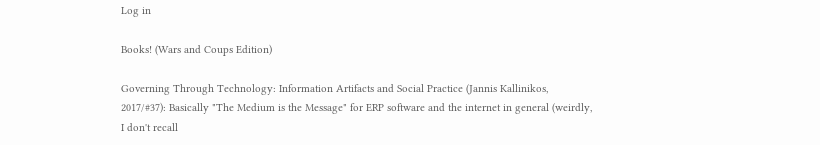Log in

Books! (Wars and Coups Edition)

Governing Through Technology: Information Artifacts and Social Practice (Jannis Kallinikos, 2017/#37): Basically "The Medium is the Message" for ERP software and the internet in general (weirdly, I don't recall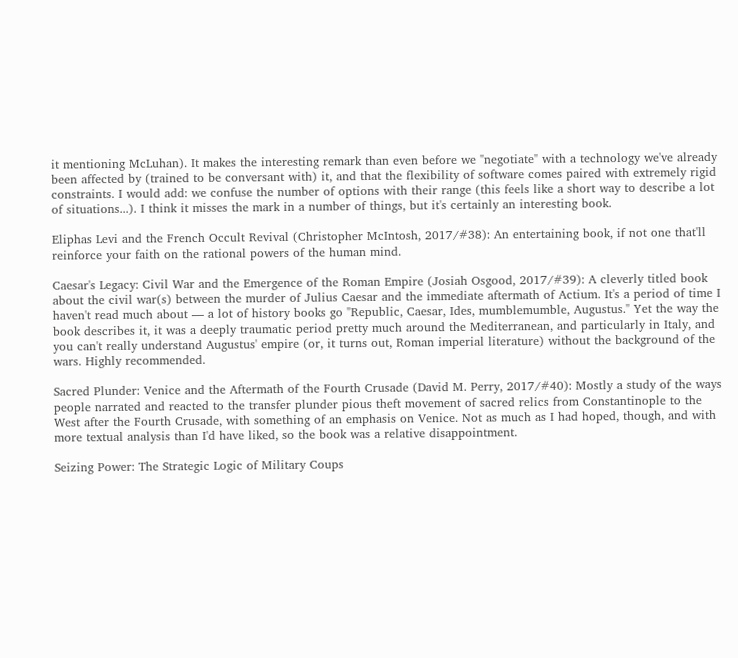it mentioning McLuhan). It makes the interesting remark than even before we "negotiate" with a technology we've already been affected by (trained to be conversant with) it, and that the flexibility of software comes paired with extremely rigid constraints. I would add: we confuse the number of options with their range (this feels like a short way to describe a lot of situations...). I think it misses the mark in a number of things, but it's certainly an interesting book.

Eliphas Levi and the French Occult Revival (Christopher McIntosh, 2017/#38): An entertaining book, if not one that'll reinforce your faith on the rational powers of the human mind.

Caesar's Legacy: Civil War and the Emergence of the Roman Empire (Josiah Osgood, 2017/#39): A cleverly titled book about the civil war(s) between the murder of Julius Caesar and the immediate aftermath of Actium. It's a period of time I haven't read much about — a lot of history books go "Republic, Caesar, Ides, mumblemumble, Augustus." Yet the way the book describes it, it was a deeply traumatic period pretty much around the Mediterranean, and particularly in Italy, and you can't really understand Augustus' empire (or, it turns out, Roman imperial literature) without the background of the wars. Highly recommended.

Sacred Plunder: Venice and the Aftermath of the Fourth Crusade (David M. Perry, 2017/#40): Mostly a study of the ways people narrated and reacted to the transfer plunder pious theft movement of sacred relics from Constantinople to the West after the Fourth Crusade, with something of an emphasis on Venice. Not as much as I had hoped, though, and with more textual analysis than I'd have liked, so the book was a relative disappointment.

Seizing Power: The Strategic Logic of Military Coups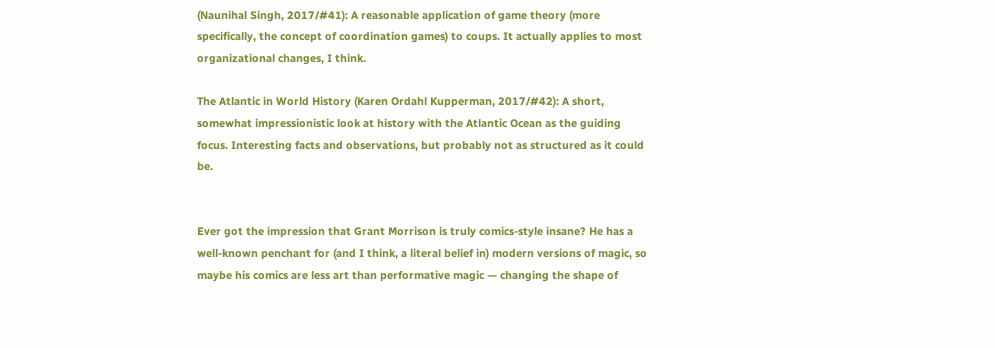(Naunihal Singh, 2017/#41): A reasonable application of game theory (more specifically, the concept of coordination games) to coups. It actually applies to most organizational changes, I think.

The Atlantic in World History (Karen Ordahl Kupperman, 2017/#42): A short, somewhat impressionistic look at history with the Atlantic Ocean as the guiding focus. Interesting facts and observations, but probably not as structured as it could be.


Ever got the impression that Grant Morrison is truly comics-style insane? He has a well-known penchant for (and I think, a literal belief in) modern versions of magic, so maybe his comics are less art than performative magic — changing the shape of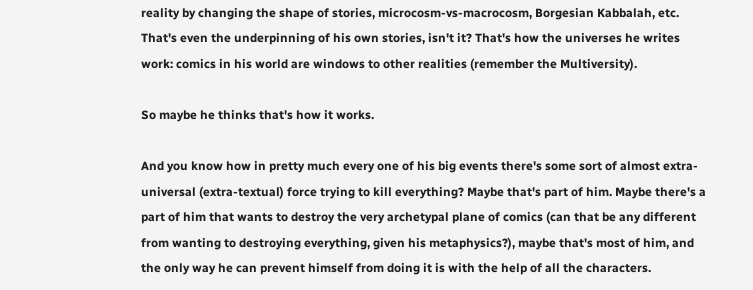reality by changing the shape of stories, microcosm-vs-macrocosm, Borgesian Kabbalah, etc. That's even the underpinning of his own stories, isn't it? That's how the universes he writes work: comics in his world are windows to other realities (remember the Multiversity).

So maybe he thinks that's how it works.

And you know how in pretty much every one of his big events there's some sort of almost extra-universal (extra-textual) force trying to kill everything? Maybe that's part of him. Maybe there's a part of him that wants to destroy the very archetypal plane of comics (can that be any different from wanting to destroying everything, given his metaphysics?), maybe that's most of him, and the only way he can prevent himself from doing it is with the help of all the characters.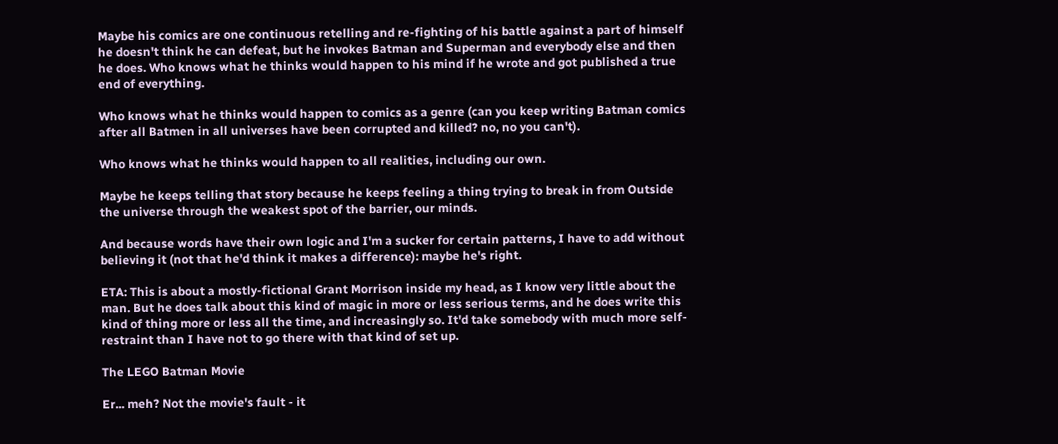Maybe his comics are one continuous retelling and re-fighting of his battle against a part of himself he doesn't think he can defeat, but he invokes Batman and Superman and everybody else and then he does. Who knows what he thinks would happen to his mind if he wrote and got published a true end of everything.

Who knows what he thinks would happen to comics as a genre (can you keep writing Batman comics after all Batmen in all universes have been corrupted and killed? no, no you can't).

Who knows what he thinks would happen to all realities, including our own.

Maybe he keeps telling that story because he keeps feeling a thing trying to break in from Outside the universe through the weakest spot of the barrier, our minds.

And because words have their own logic and I'm a sucker for certain patterns, I have to add without believing it (not that he'd think it makes a difference): maybe he's right.

ETA: This is about a mostly-fictional Grant Morrison inside my head, as I know very little about the man. But he does talk about this kind of magic in more or less serious terms, and he does write this kind of thing more or less all the time, and increasingly so. It'd take somebody with much more self-restraint than I have not to go there with that kind of set up.

The LEGO Batman Movie

Er... meh? Not the movie's fault - it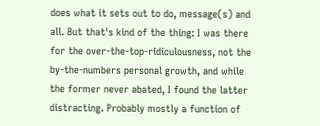does what it sets out to do, message(s) and all. But that's kind of the thing: I was there for the over-the-top-ridiculousness, not the by-the-numbers personal growth, and while the former never abated, I found the latter distracting. Probably mostly a function of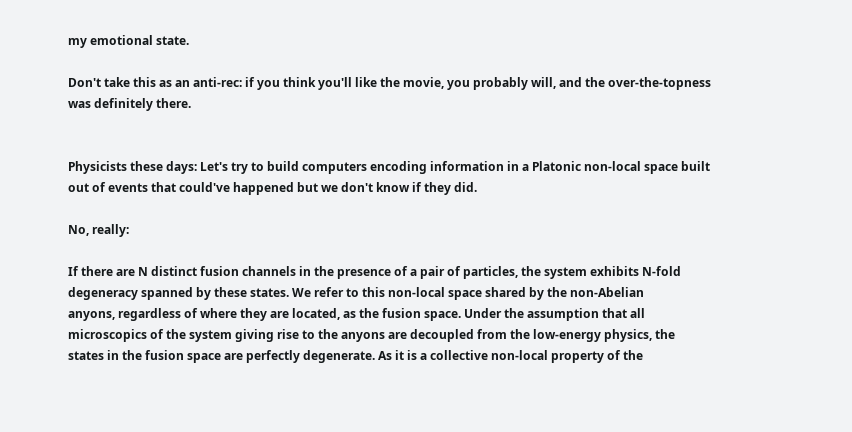my emotional state.

Don't take this as an anti-rec: if you think you'll like the movie, you probably will, and the over-the-topness was definitely there.


Physicists these days: Let's try to build computers encoding information in a Platonic non-local space built out of events that could've happened but we don't know if they did.

No, really:

If there are N distinct fusion channels in the presence of a pair of particles, the system exhibits N-fold
degeneracy spanned by these states. We refer to this non-local space shared by the non-Abelian
anyons, regardless of where they are located, as the fusion space. Under the assumption that all
microscopics of the system giving rise to the anyons are decoupled from the low-energy physics, the
states in the fusion space are perfectly degenerate. As it is a collective non-local property of the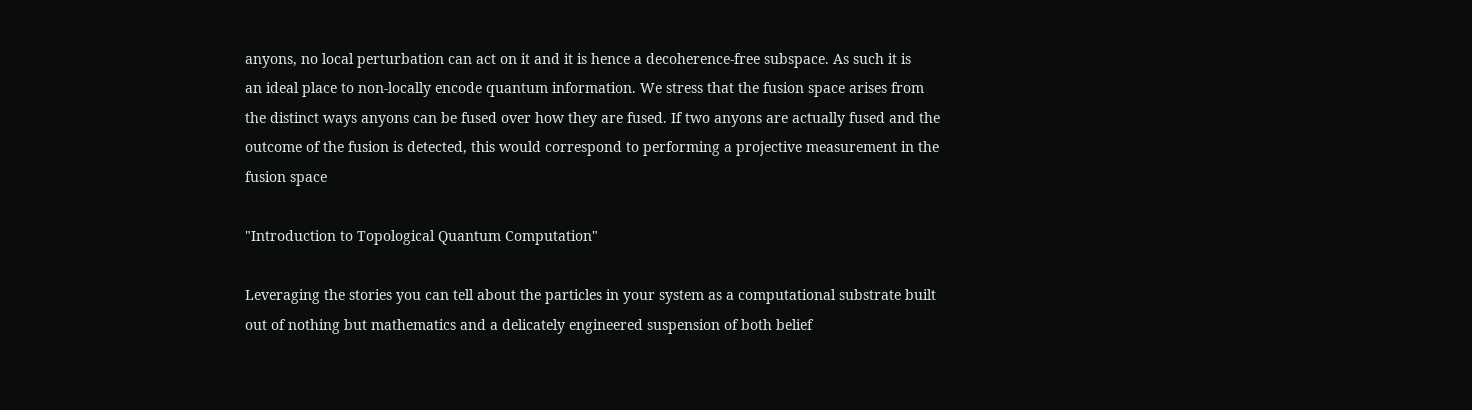anyons, no local perturbation can act on it and it is hence a decoherence-free subspace. As such it is
an ideal place to non-locally encode quantum information. We stress that the fusion space arises from
the distinct ways anyons can be fused over how they are fused. If two anyons are actually fused and the
outcome of the fusion is detected, this would correspond to performing a projective measurement in the
fusion space

"Introduction to Topological Quantum Computation"

Leveraging the stories you can tell about the particles in your system as a computational substrate built out of nothing but mathematics and a delicately engineered suspension of both belief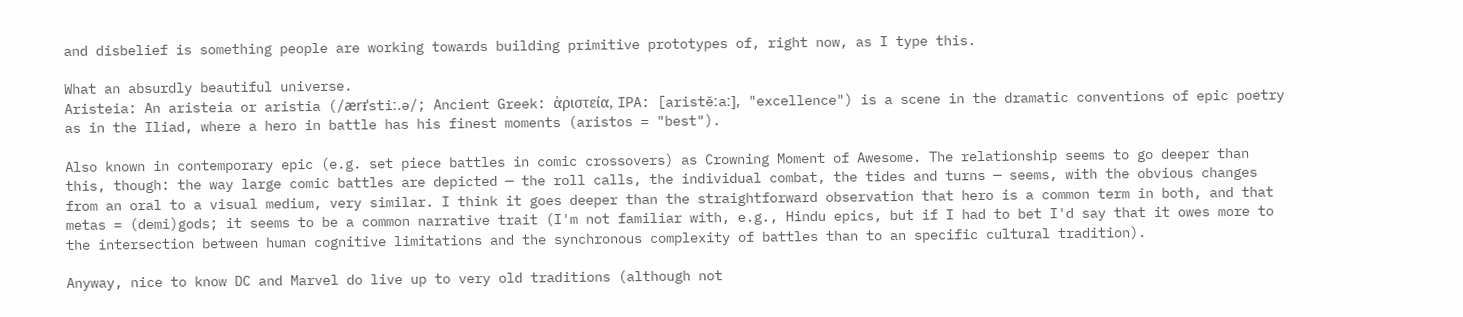and disbelief is something people are working towards building primitive prototypes of, right now, as I type this.

What an absurdly beautiful universe.
Aristeia: An aristeia or aristia (/ærᵻˈstiː.ə/; Ancient Greek: ἀριστεία, IPA: [aristěːaː], "excellence") is a scene in the dramatic conventions of epic poetry as in the Iliad, where a hero in battle has his finest moments (aristos = "best").

Also known in contemporary epic (e.g. set piece battles in comic crossovers) as Crowning Moment of Awesome. The relationship seems to go deeper than this, though: the way large comic battles are depicted — the roll calls, the individual combat, the tides and turns — seems, with the obvious changes from an oral to a visual medium, very similar. I think it goes deeper than the straightforward observation that hero is a common term in both, and that metas = (demi)gods; it seems to be a common narrative trait (I'm not familiar with, e.g., Hindu epics, but if I had to bet I'd say that it owes more to the intersection between human cognitive limitations and the synchronous complexity of battles than to an specific cultural tradition).

Anyway, nice to know DC and Marvel do live up to very old traditions (although not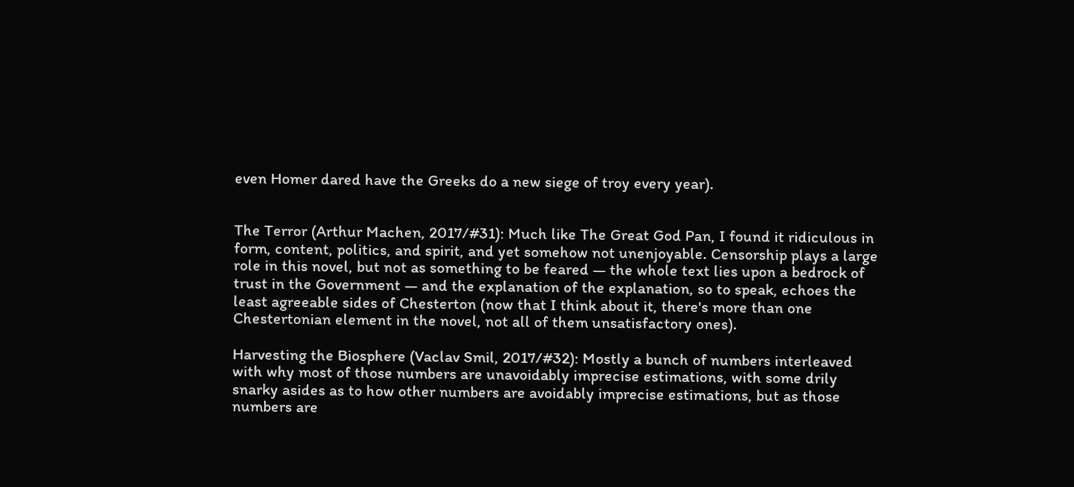even Homer dared have the Greeks do a new siege of troy every year).


The Terror (Arthur Machen, 2017/#31): Much like The Great God Pan, I found it ridiculous in form, content, politics, and spirit, and yet somehow not unenjoyable. Censorship plays a large role in this novel, but not as something to be feared — the whole text lies upon a bedrock of trust in the Government — and the explanation of the explanation, so to speak, echoes the least agreeable sides of Chesterton (now that I think about it, there's more than one Chestertonian element in the novel, not all of them unsatisfactory ones).

Harvesting the Biosphere (Vaclav Smil, 2017/#32): Mostly a bunch of numbers interleaved with why most of those numbers are unavoidably imprecise estimations, with some drily snarky asides as to how other numbers are avoidably imprecise estimations, but as those numbers are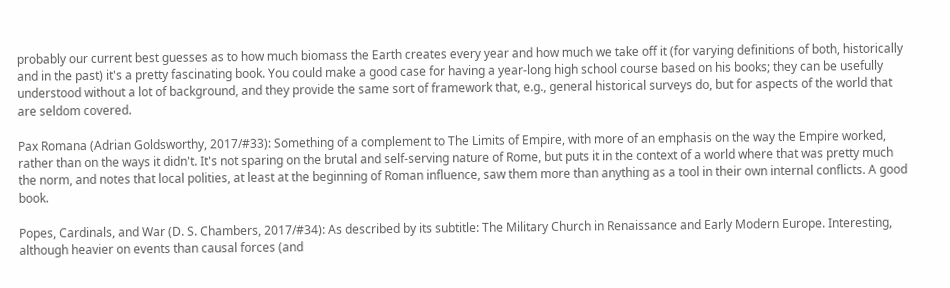probably our current best guesses as to how much biomass the Earth creates every year and how much we take off it (for varying definitions of both, historically and in the past) it's a pretty fascinating book. You could make a good case for having a year-long high school course based on his books; they can be usefully understood without a lot of background, and they provide the same sort of framework that, e.g., general historical surveys do, but for aspects of the world that are seldom covered.

Pax Romana (Adrian Goldsworthy, 2017/#33): Something of a complement to The Limits of Empire, with more of an emphasis on the way the Empire worked, rather than on the ways it didn't. It's not sparing on the brutal and self-serving nature of Rome, but puts it in the context of a world where that was pretty much the norm, and notes that local polities, at least at the beginning of Roman influence, saw them more than anything as a tool in their own internal conflicts. A good book.

Popes, Cardinals, and War (D. S. Chambers, 2017/#34): As described by its subtitle: The Military Church in Renaissance and Early Modern Europe. Interesting, although heavier on events than causal forces (and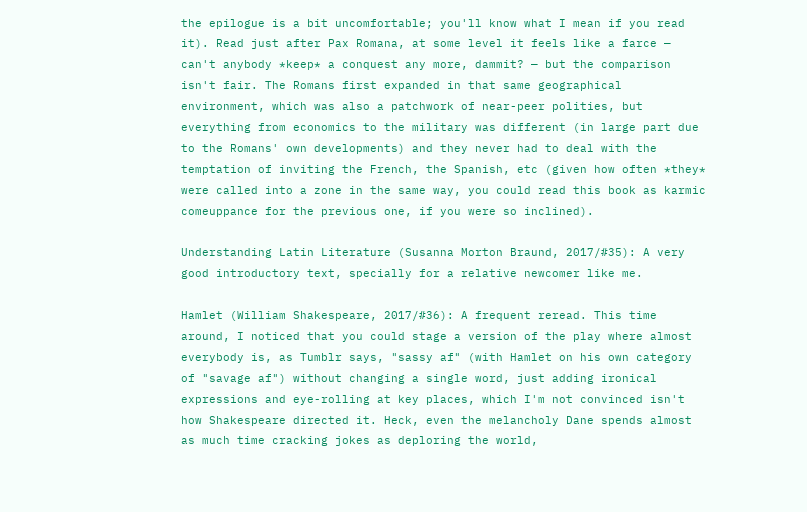the epilogue is a bit uncomfortable; you'll know what I mean if you read it). Read just after Pax Romana, at some level it feels like a farce — can't anybody *keep* a conquest any more, dammit? — but the comparison isn't fair. The Romans first expanded in that same geographical environment, which was also a patchwork of near-peer polities, but everything from economics to the military was different (in large part due to the Romans' own developments) and they never had to deal with the temptation of inviting the French, the Spanish, etc (given how often *they* were called into a zone in the same way, you could read this book as karmic comeuppance for the previous one, if you were so inclined).

Understanding Latin Literature (Susanna Morton Braund, 2017/#35): A very good introductory text, specially for a relative newcomer like me.

Hamlet (William Shakespeare, 2017/#36): A frequent reread. This time around, I noticed that you could stage a version of the play where almost everybody is, as Tumblr says, "sassy af" (with Hamlet on his own category of "savage af") without changing a single word, just adding ironical expressions and eye-rolling at key places, which I'm not convinced isn't how Shakespeare directed it. Heck, even the melancholy Dane spends almost as much time cracking jokes as deploring the world,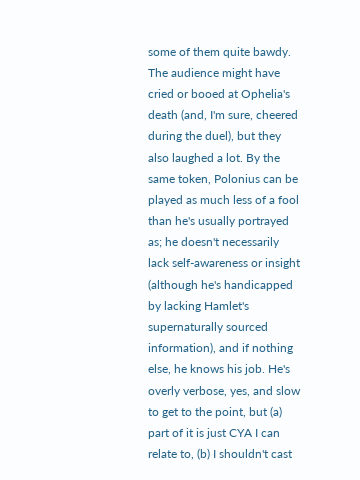some of them quite bawdy. The audience might have cried or booed at Ophelia's death (and, I'm sure, cheered during the duel), but they also laughed a lot. By the same token, Polonius can be played as much less of a fool than he's usually portrayed as; he doesn't necessarily lack self-awareness or insight (although he's handicapped by lacking Hamlet's supernaturally sourced information), and if nothing else, he knows his job. He's overly verbose, yes, and slow to get to the point, but (a) part of it is just CYA I can relate to, (b) I shouldn't cast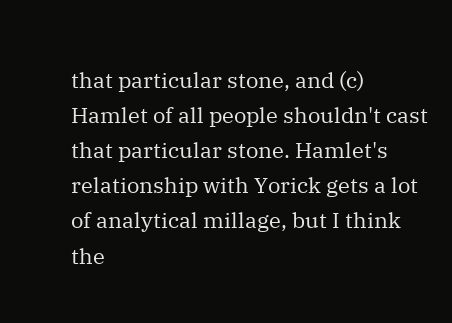that particular stone, and (c) Hamlet of all people shouldn't cast that particular stone. Hamlet's relationship with Yorick gets a lot of analytical millage, but I think the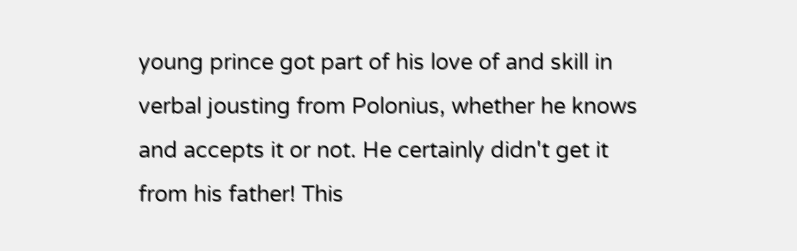young prince got part of his love of and skill in verbal jousting from Polonius, whether he knows and accepts it or not. He certainly didn't get it from his father! This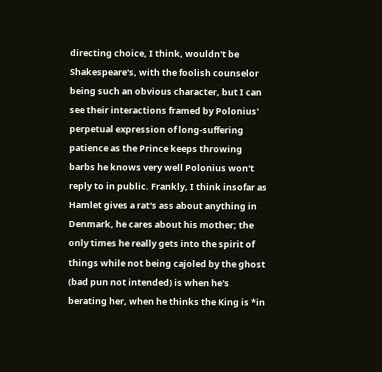directing choice, I think, wouldn't be Shakespeare's, with the foolish counselor being such an obvious character, but I can see their interactions framed by Polonius' perpetual expression of long-suffering patience as the Prince keeps throwing barbs he knows very well Polonius won't reply to in public. Frankly, I think insofar as Hamlet gives a rat's ass about anything in Denmark, he cares about his mother; the only times he really gets into the spirit of things while not being cajoled by the ghost (bad pun not intended) is when he's berating her, when he thinks the King is *in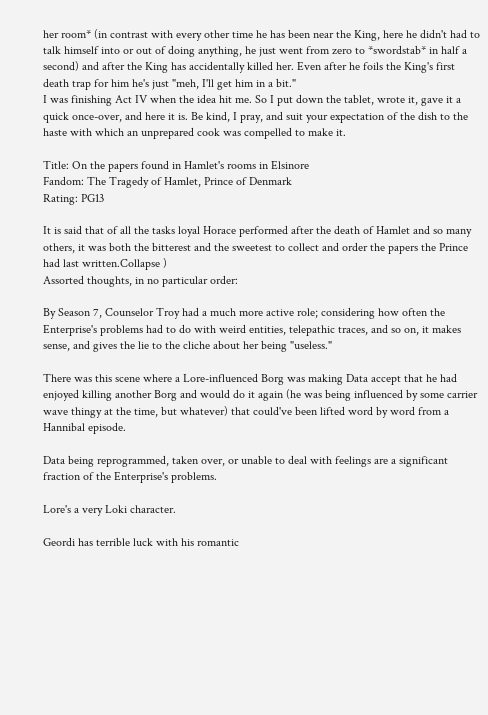her room* (in contrast with every other time he has been near the King, here he didn't had to talk himself into or out of doing anything, he just went from zero to *swordstab* in half a second) and after the King has accidentally killed her. Even after he foils the King's first death trap for him he's just "meh, I'll get him in a bit."
I was finishing Act IV when the idea hit me. So I put down the tablet, wrote it, gave it a quick once-over, and here it is. Be kind, I pray, and suit your expectation of the dish to the haste with which an unprepared cook was compelled to make it.

Title: On the papers found in Hamlet's rooms in Elsinore
Fandom: The Tragedy of Hamlet, Prince of Denmark
Rating: PG13

It is said that of all the tasks loyal Horace performed after the death of Hamlet and so many others, it was both the bitterest and the sweetest to collect and order the papers the Prince had last written.Collapse )
Assorted thoughts, in no particular order:

By Season 7, Counselor Troy had a much more active role; considering how often the Enterprise's problems had to do with weird entities, telepathic traces, and so on, it makes sense, and gives the lie to the cliche about her being "useless."

There was this scene where a Lore-influenced Borg was making Data accept that he had enjoyed killing another Borg and would do it again (he was being influenced by some carrier wave thingy at the time, but whatever) that could've been lifted word by word from a Hannibal episode.

Data being reprogrammed, taken over, or unable to deal with feelings are a significant fraction of the Enterprise's problems.

Lore's a very Loki character.

Geordi has terrible luck with his romantic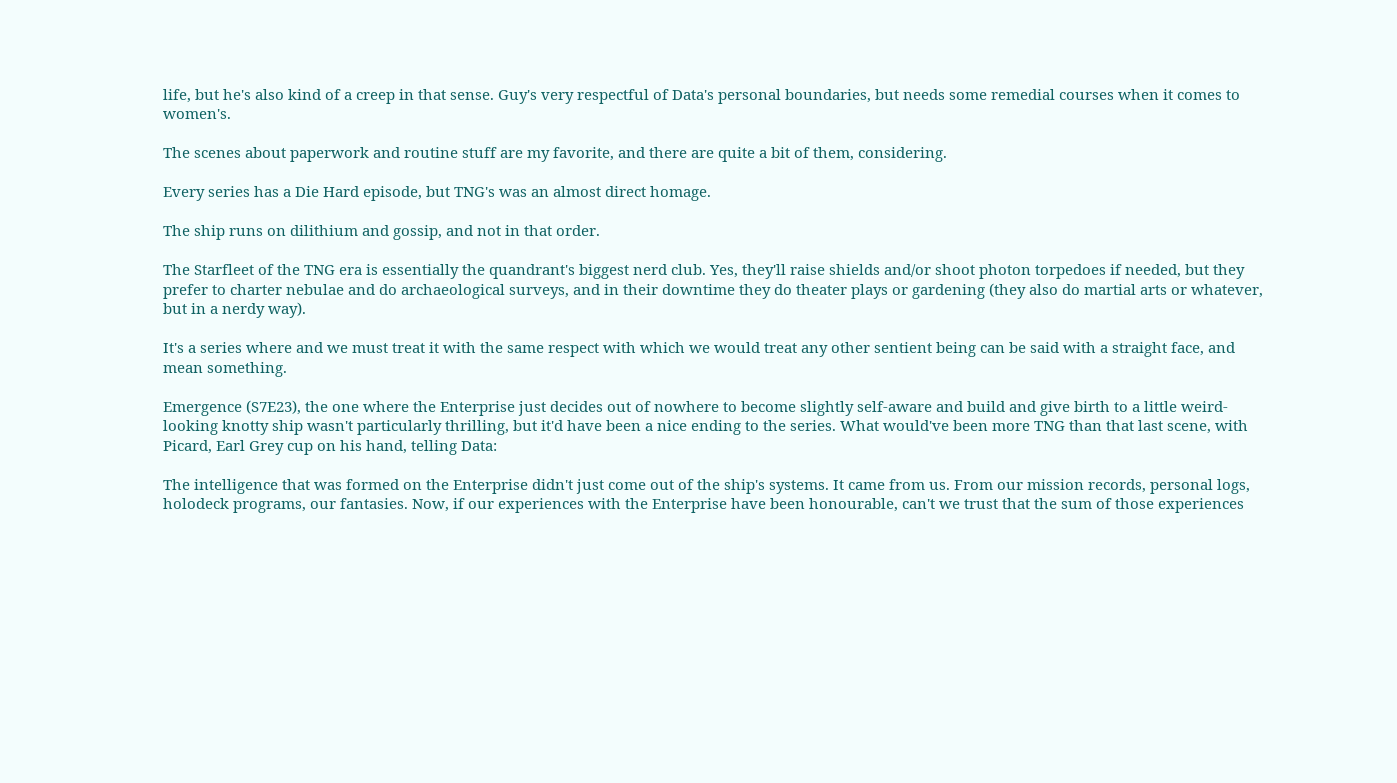life, but he's also kind of a creep in that sense. Guy's very respectful of Data's personal boundaries, but needs some remedial courses when it comes to women's.

The scenes about paperwork and routine stuff are my favorite, and there are quite a bit of them, considering.

Every series has a Die Hard episode, but TNG's was an almost direct homage.

The ship runs on dilithium and gossip, and not in that order.

The Starfleet of the TNG era is essentially the quandrant's biggest nerd club. Yes, they'll raise shields and/or shoot photon torpedoes if needed, but they prefer to charter nebulae and do archaeological surveys, and in their downtime they do theater plays or gardening (they also do martial arts or whatever, but in a nerdy way).

It's a series where and we must treat it with the same respect with which we would treat any other sentient being can be said with a straight face, and mean something.

Emergence (S7E23), the one where the Enterprise just decides out of nowhere to become slightly self-aware and build and give birth to a little weird-looking knotty ship wasn't particularly thrilling, but it'd have been a nice ending to the series. What would've been more TNG than that last scene, with Picard, Earl Grey cup on his hand, telling Data:

The intelligence that was formed on the Enterprise didn't just come out of the ship's systems. It came from us. From our mission records, personal logs, holodeck programs, our fantasies. Now, if our experiences with the Enterprise have been honourable, can't we trust that the sum of those experiences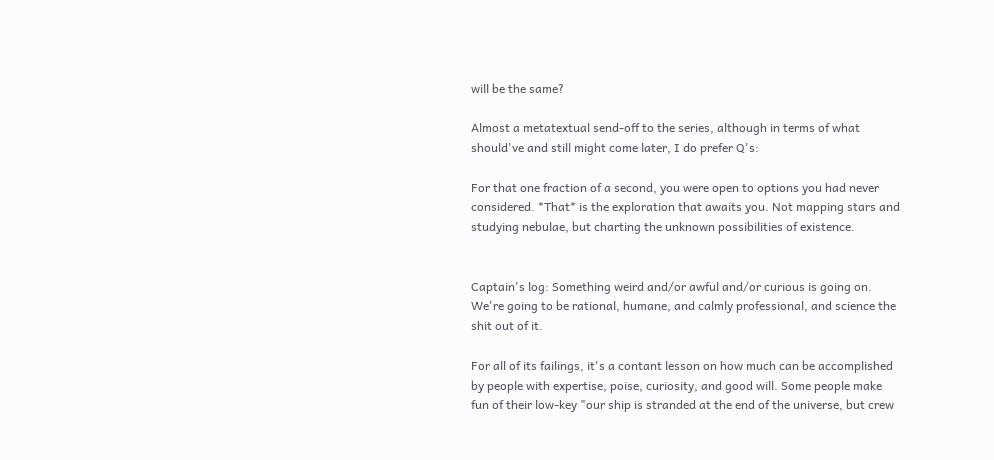will be the same?

Almost a metatextual send-off to the series, although in terms of what should've and still might come later, I do prefer Q's:

For that one fraction of a second, you were open to options you had never considered. *That* is the exploration that awaits you. Not mapping stars and studying nebulae, but charting the unknown possibilities of existence.


Captain's log: Something weird and/or awful and/or curious is going on. We're going to be rational, humane, and calmly professional, and science the shit out of it.

For all of its failings, it's a contant lesson on how much can be accomplished by people with expertise, poise, curiosity, and good will. Some people make fun of their low-key "our ship is stranded at the end of the universe, but crew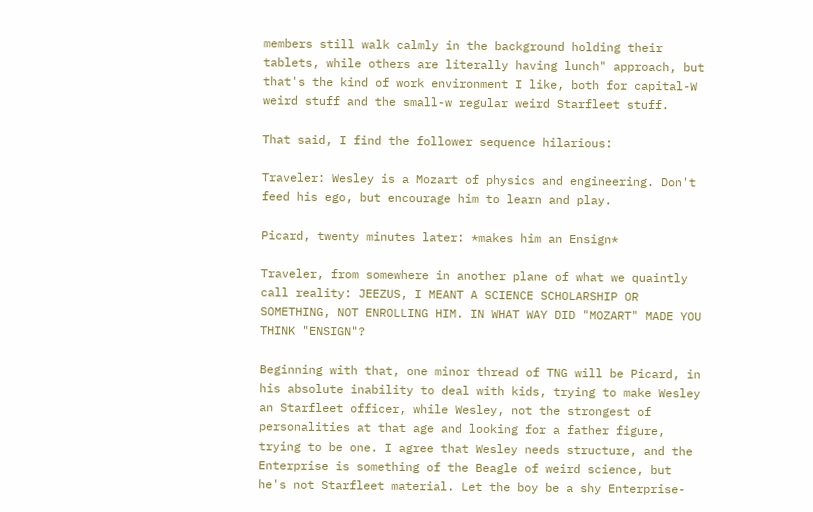members still walk calmly in the background holding their tablets, while others are literally having lunch" approach, but that's the kind of work environment I like, both for capital-W weird stuff and the small-w regular weird Starfleet stuff.

That said, I find the follower sequence hilarious:

Traveler: Wesley is a Mozart of physics and engineering. Don't feed his ego, but encourage him to learn and play.

Picard, twenty minutes later: *makes him an Ensign*

Traveler, from somewhere in another plane of what we quaintly call reality: JEEZUS, I MEANT A SCIENCE SCHOLARSHIP OR SOMETHING, NOT ENROLLING HIM. IN WHAT WAY DID "MOZART" MADE YOU THINK "ENSIGN"?

Beginning with that, one minor thread of TNG will be Picard, in his absolute inability to deal with kids, trying to make Wesley an Starfleet officer, while Wesley, not the strongest of personalities at that age and looking for a father figure, trying to be one. I agree that Wesley needs structure, and the Enterprise is something of the Beagle of weird science, but he's not Starfleet material. Let the boy be a shy Enterprise-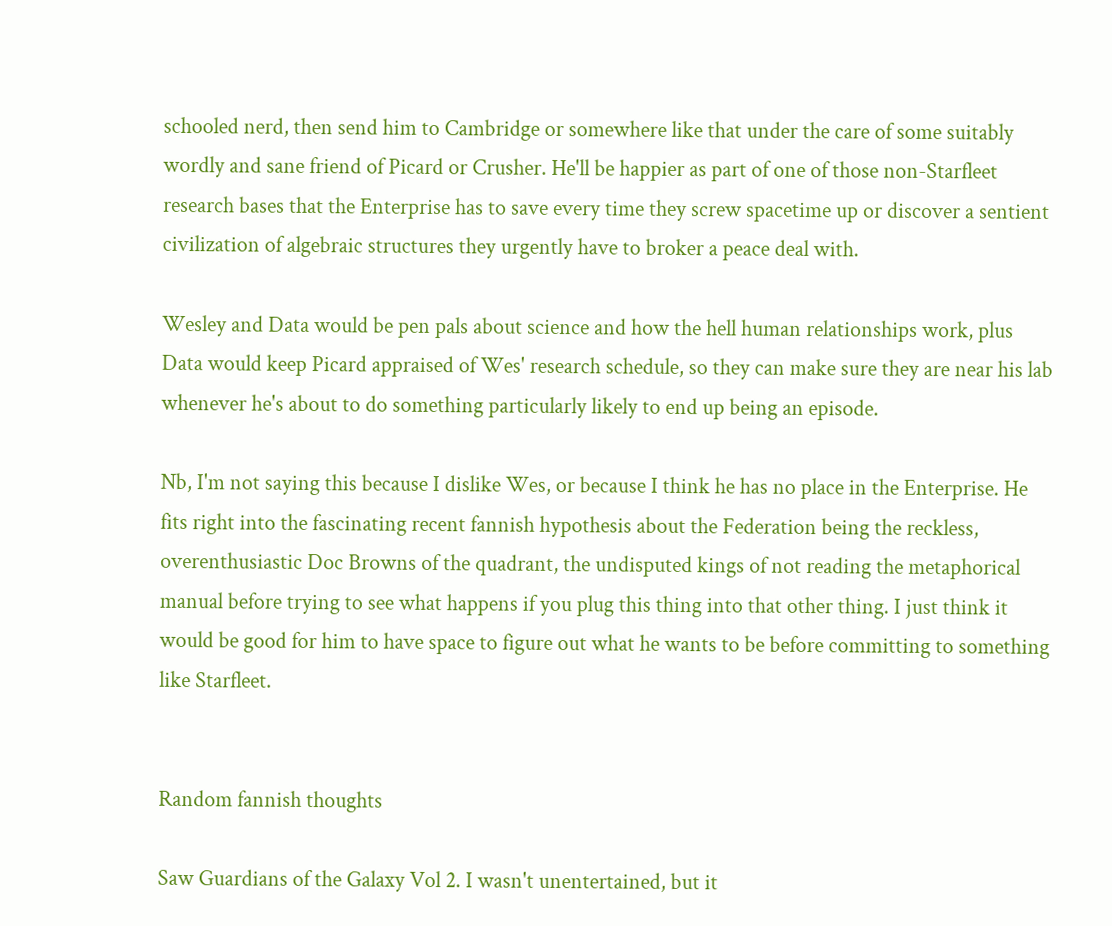schooled nerd, then send him to Cambridge or somewhere like that under the care of some suitably wordly and sane friend of Picard or Crusher. He'll be happier as part of one of those non-Starfleet research bases that the Enterprise has to save every time they screw spacetime up or discover a sentient civilization of algebraic structures they urgently have to broker a peace deal with.

Wesley and Data would be pen pals about science and how the hell human relationships work, plus Data would keep Picard appraised of Wes' research schedule, so they can make sure they are near his lab whenever he's about to do something particularly likely to end up being an episode.

Nb, I'm not saying this because I dislike Wes, or because I think he has no place in the Enterprise. He fits right into the fascinating recent fannish hypothesis about the Federation being the reckless, overenthusiastic Doc Browns of the quadrant, the undisputed kings of not reading the metaphorical manual before trying to see what happens if you plug this thing into that other thing. I just think it would be good for him to have space to figure out what he wants to be before committing to something like Starfleet.


Random fannish thoughts

Saw Guardians of the Galaxy Vol 2. I wasn't unentertained, but it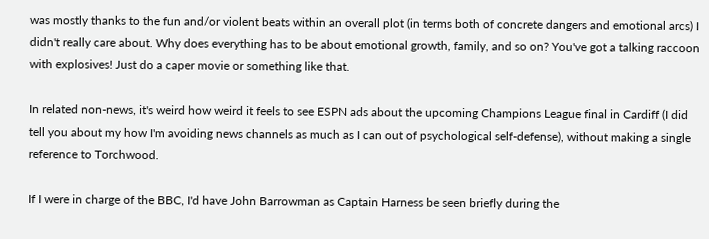was mostly thanks to the fun and/or violent beats within an overall plot (in terms both of concrete dangers and emotional arcs) I didn't really care about. Why does everything has to be about emotional growth, family, and so on? You've got a talking raccoon with explosives! Just do a caper movie or something like that.

In related non-news, it's weird how weird it feels to see ESPN ads about the upcoming Champions League final in Cardiff (I did tell you about my how I'm avoiding news channels as much as I can out of psychological self-defense), without making a single reference to Torchwood.

If I were in charge of the BBC, I'd have John Barrowman as Captain Harness be seen briefly during the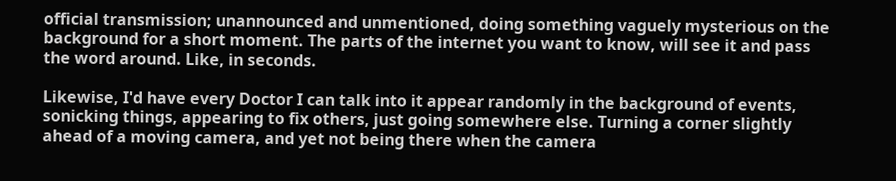official transmission; unannounced and unmentioned, doing something vaguely mysterious on the background for a short moment. The parts of the internet you want to know, will see it and pass the word around. Like, in seconds.

Likewise, I'd have every Doctor I can talk into it appear randomly in the background of events, sonicking things, appearing to fix others, just going somewhere else. Turning a corner slightly ahead of a moving camera, and yet not being there when the camera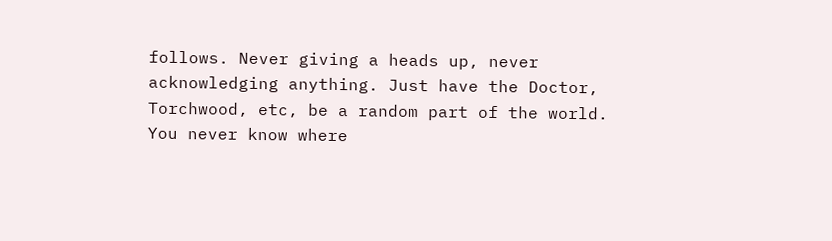follows. Never giving a heads up, never acknowledging anything. Just have the Doctor, Torchwood, etc, be a random part of the world. You never know where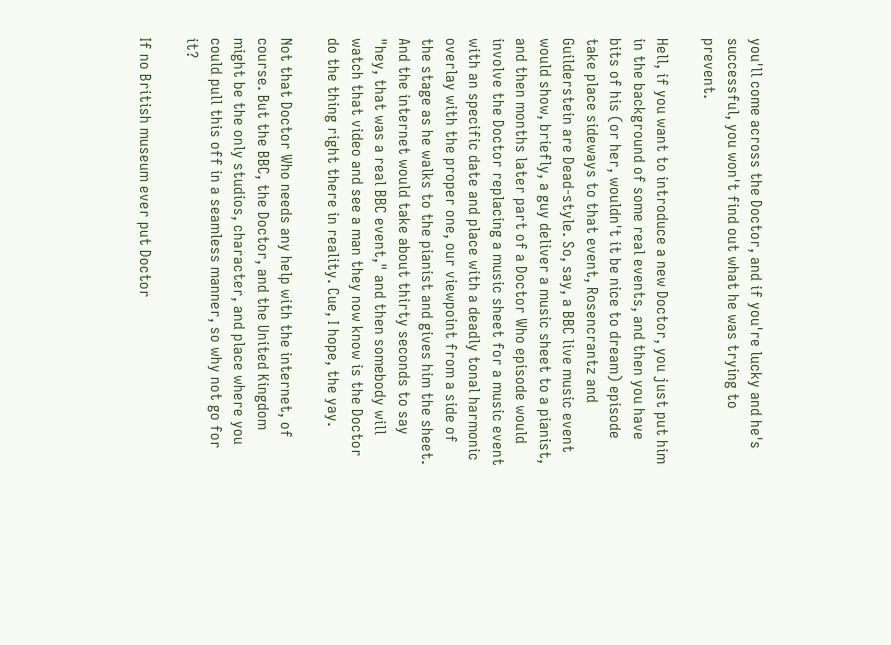you'll come across the Doctor, and if you're lucky and he's successful, you won't find out what he was trying to prevent.

Hell, if you want to introduce a new Doctor, you just put him in the background of some real events, and then you have bits of his (or her, wouldn't it be nice to dream) episode take place sideways to that event, Rosencrantz and Guilderstein are Dead-style. So, say, a BBC live music event would show, briefly, a guy deliver a music sheet to a pianist, and then months later part of a Doctor Who episode would involve the Doctor replacing a music sheet for a music event with an specific date and place with a deadly tonal harmonic overlay with the proper one, our viewpoint from a side of the stage as he walks to the pianist and gives him the sheet. And the internet would take about thirty seconds to say "hey, that was a real BBC event," and then somebody will watch that video and see a man they now know is the Doctor do the thing right there in reality. Cue, I hope, the yay.

Not that Doctor Who needs any help with the internet, of course. But the BBC, the Doctor, and the United Kingdom might be the only studios, character, and place where you could pull this off in a seamless manner, so why not go for it?

If no British museum ever put Doctor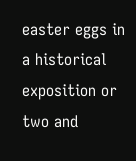easter eggs in a historical exposition or two and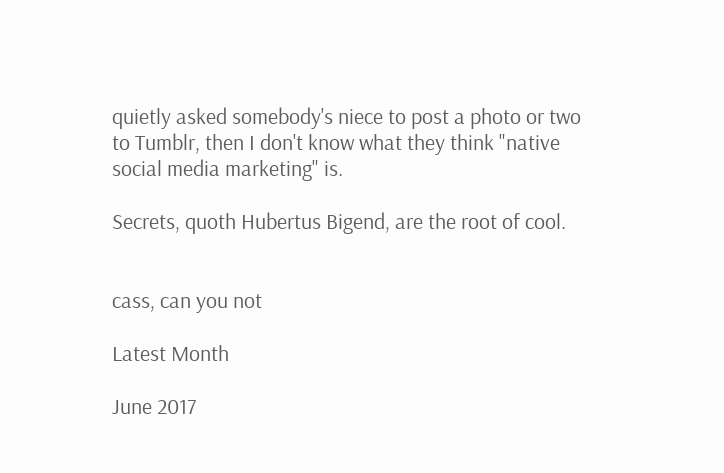quietly asked somebody's niece to post a photo or two to Tumblr, then I don't know what they think "native social media marketing" is.

Secrets, quoth Hubertus Bigend, are the root of cool.


cass, can you not

Latest Month

June 2017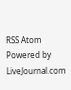RSS Atom
Powered by LiveJournal.com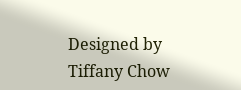Designed by Tiffany Chow